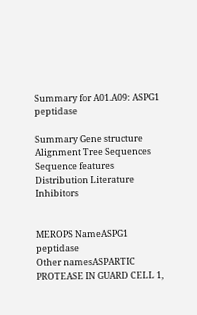Summary for A01.A09: ASPG1 peptidase

Summary Gene structure Alignment Tree Sequences Sequence features Distribution Literature Inhibitors


MEROPS NameASPG1 peptidase
Other namesASPARTIC PROTEASE IN GUARD CELL 1,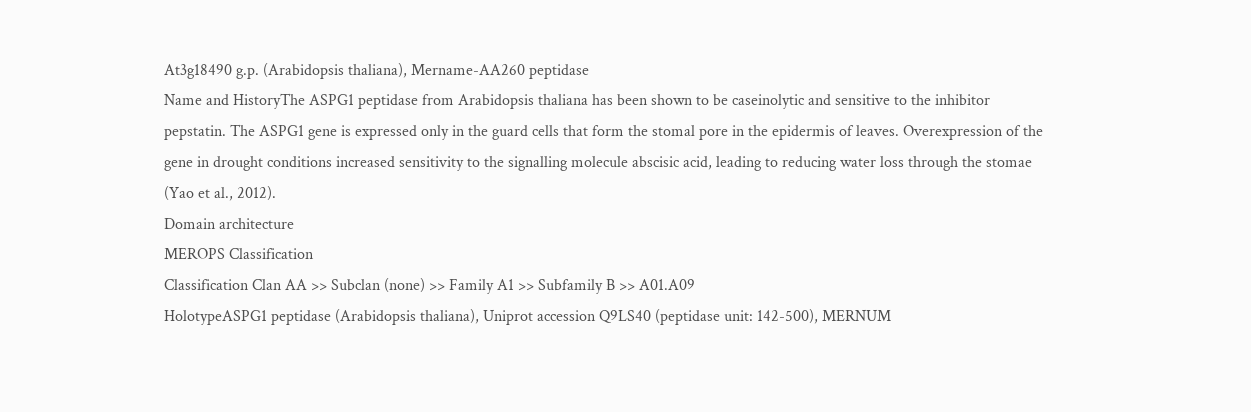At3g18490 g.p. (Arabidopsis thaliana), Mername-AA260 peptidase
Name and HistoryThe ASPG1 peptidase from Arabidopsis thaliana has been shown to be caseinolytic and sensitive to the inhibitor pepstatin. The ASPG1 gene is expressed only in the guard cells that form the stomal pore in the epidermis of leaves. Overexpression of the gene in drought conditions increased sensitivity to the signalling molecule abscisic acid, leading to reducing water loss through the stomae (Yao et al., 2012).
Domain architecture
MEROPS Classification
Classification Clan AA >> Subclan (none) >> Family A1 >> Subfamily B >> A01.A09
HolotypeASPG1 peptidase (Arabidopsis thaliana), Uniprot accession Q9LS40 (peptidase unit: 142-500), MERNUM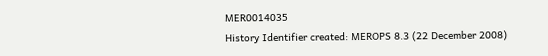MER0014035
History Identifier created: MEROPS 8.3 (22 December 2008)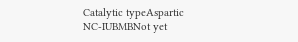Catalytic typeAspartic
NC-IUBMBNot yet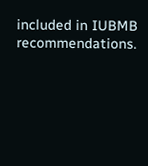included in IUBMB recommendations.